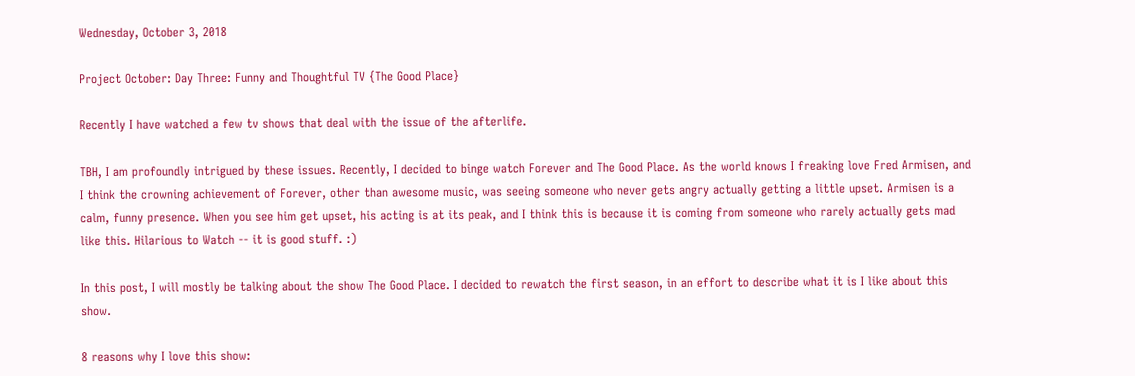Wednesday, October 3, 2018

Project October: Day Three: Funny and Thoughtful TV {The Good Place}

Recently I have watched a few tv shows that deal with the issue of the afterlife.

TBH, I am profoundly intrigued by these issues. Recently, I decided to binge watch Forever and The Good Place. As the world knows I freaking love Fred Armisen, and I think the crowning achievement of Forever, other than awesome music, was seeing someone who never gets angry actually getting a little upset. Armisen is a calm, funny presence. When you see him get upset, his acting is at its peak, and I think this is because it is coming from someone who rarely actually gets mad like this. Hilarious to Watch -- it is good stuff. :)

In this post, I will mostly be talking about the show The Good Place. I decided to rewatch the first season, in an effort to describe what it is I like about this show.

8 reasons why I love this show: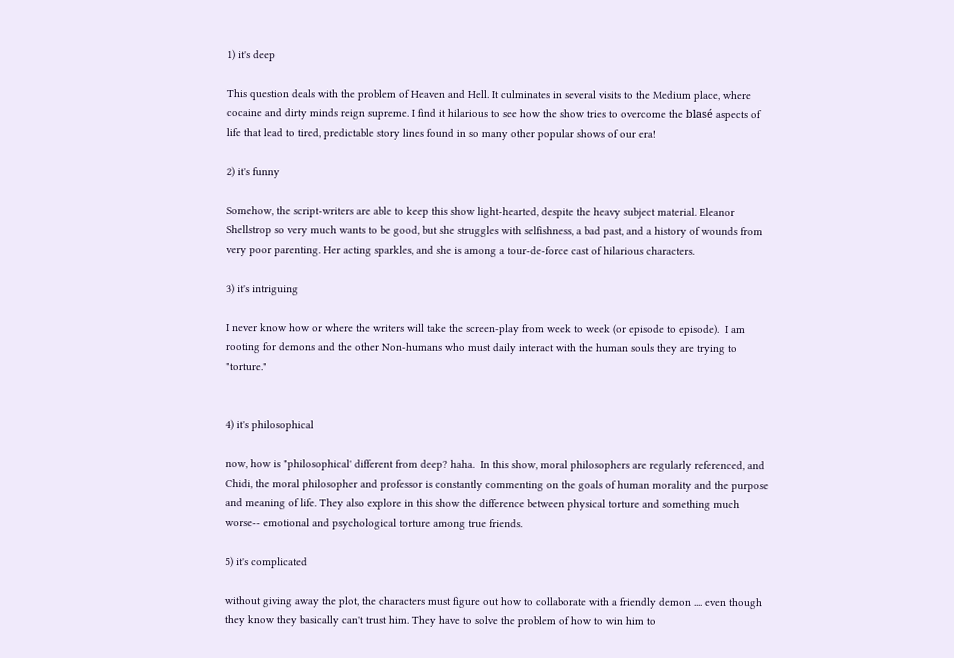1) it's deep

This question deals with the problem of Heaven and Hell. It culminates in several visits to the Medium place, where cocaine and dirty minds reign supreme. I find it hilarious to see how the show tries to overcome the blasé aspects of life that lead to tired, predictable story lines found in so many other popular shows of our era!

2) it's funny

Somehow, the script-writers are able to keep this show light-hearted, despite the heavy subject material. Eleanor Shellstrop so very much wants to be good, but she struggles with selfishness, a bad past, and a history of wounds from very poor parenting. Her acting sparkles, and she is among a tour-de-force cast of hilarious characters.

3) it's intriguing

I never know how or where the writers will take the screen-play from week to week (or episode to episode).  I am rooting for demons and the other Non-humans who must daily interact with the human souls they are trying to "torture."


4) it's philosophical

now, how is "philosophical' different from deep? haha.  In this show, moral philosophers are regularly referenced, and Chidi, the moral philosopher and professor is constantly commenting on the goals of human morality and the purpose and meaning of life. They also explore in this show the difference between physical torture and something much worse-- emotional and psychological torture among true friends.

5) it's complicated

without giving away the plot, the characters must figure out how to collaborate with a friendly demon .... even though they know they basically can't trust him. They have to solve the problem of how to win him to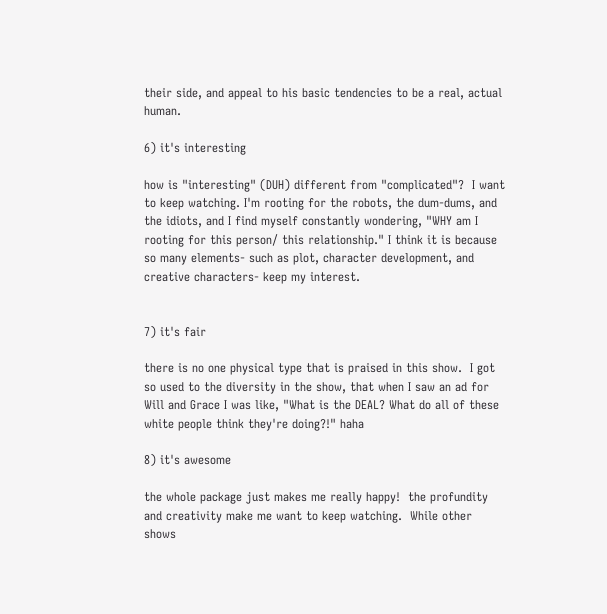their side, and appeal to his basic tendencies to be a real, actual human.

6) it's interesting

how is "interesting" (DUH) different from "complicated"?  I want to keep watching. I'm rooting for the robots, the dum-dums, and the idiots, and I find myself constantly wondering, "WHY am I rooting for this person/ this relationship." I think it is because so many elements- such as plot, character development, and creative characters- keep my interest.


7) it's fair

there is no one physical type that is praised in this show.  I got so used to the diversity in the show, that when I saw an ad for Will and Grace I was like, "What is the DEAL? What do all of these white people think they're doing?!" haha

8) it's awesome

the whole package just makes me really happy!  the profundity and creativity make me want to keep watching.  While other shows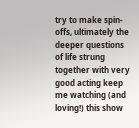try to make spin-offs, ultimately the deeper questions of life strung together with very good acting keep me watching (and loving!) this show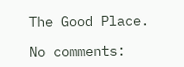The Good Place.

No comments: